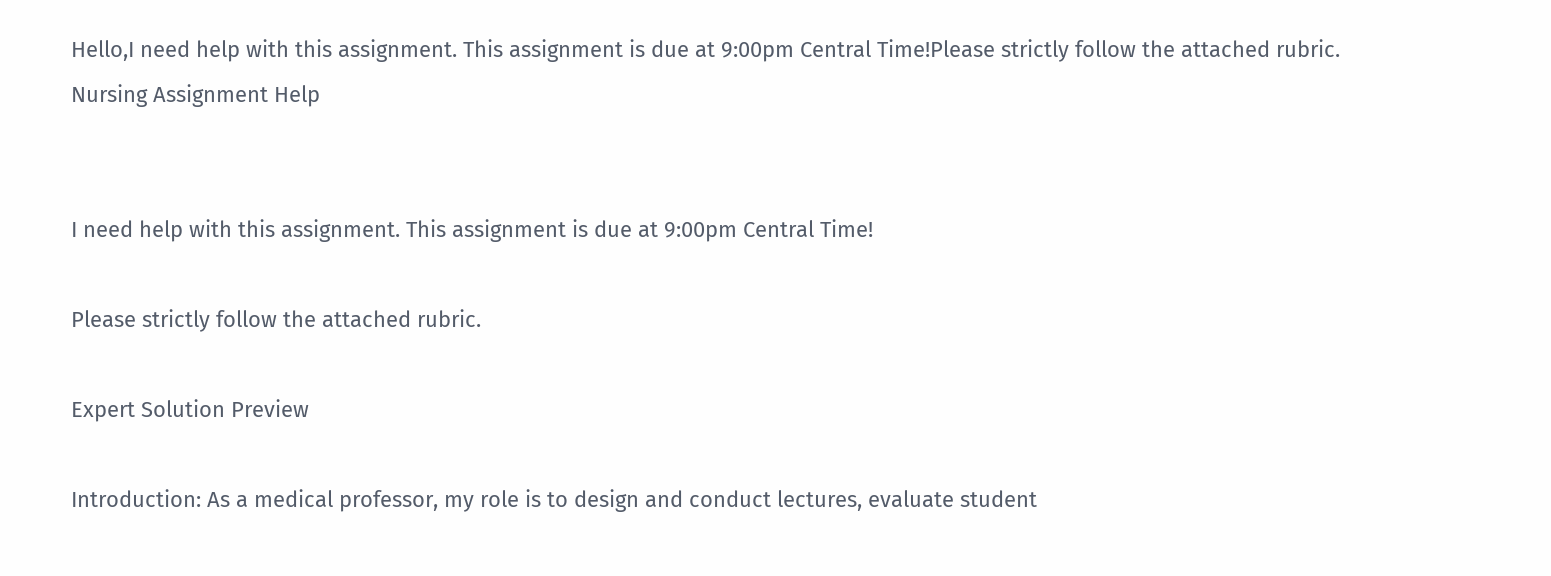Hello,I need help with this assignment. This assignment is due at 9:00pm Central Time!Please strictly follow the attached rubric. Nursing Assignment Help


I need help with this assignment. This assignment is due at 9:00pm Central Time!

Please strictly follow the attached rubric.

Expert Solution Preview

Introduction: As a medical professor, my role is to design and conduct lectures, evaluate student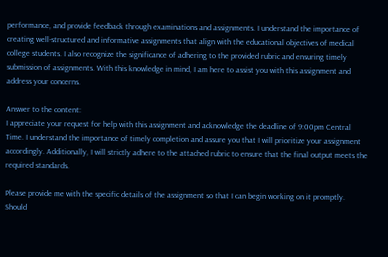performance, and provide feedback through examinations and assignments. I understand the importance of creating well-structured and informative assignments that align with the educational objectives of medical college students. I also recognize the significance of adhering to the provided rubric and ensuring timely submission of assignments. With this knowledge in mind, I am here to assist you with this assignment and address your concerns.

Answer to the content:
I appreciate your request for help with this assignment and acknowledge the deadline of 9:00pm Central Time. I understand the importance of timely completion and assure you that I will prioritize your assignment accordingly. Additionally, I will strictly adhere to the attached rubric to ensure that the final output meets the required standards.

Please provide me with the specific details of the assignment so that I can begin working on it promptly. Should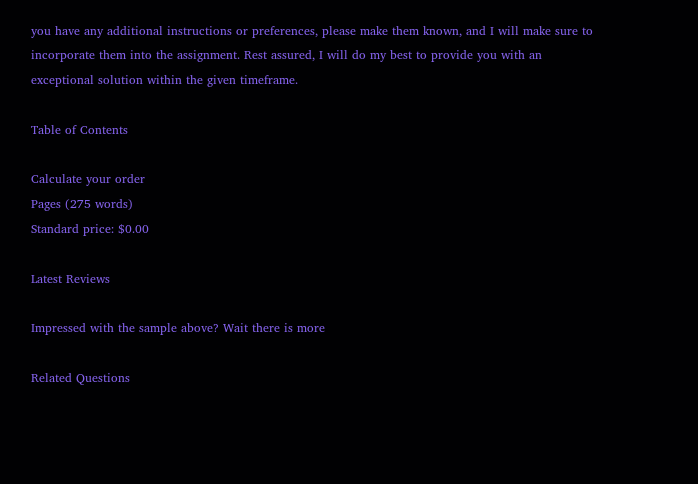you have any additional instructions or preferences, please make them known, and I will make sure to incorporate them into the assignment. Rest assured, I will do my best to provide you with an exceptional solution within the given timeframe.

Table of Contents

Calculate your order
Pages (275 words)
Standard price: $0.00

Latest Reviews

Impressed with the sample above? Wait there is more

Related Questions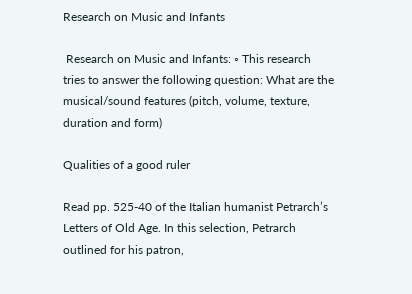Research on Music and Infants

 Research on Music and Infants: ◦ This research tries to answer the following question: What are the musical/sound features (pitch, volume, texture, duration and form)

Qualities of a good ruler

Read pp. 525-40 of the Italian humanist Petrarch’s Letters of Old Age. In this selection, Petrarch outlined for his patron,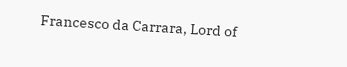Francesco da Carrara, Lord of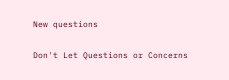New questions

Don't Let Questions or Concerns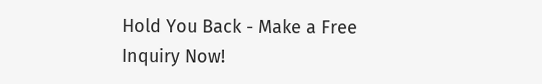Hold You Back - Make a Free Inquiry Now!